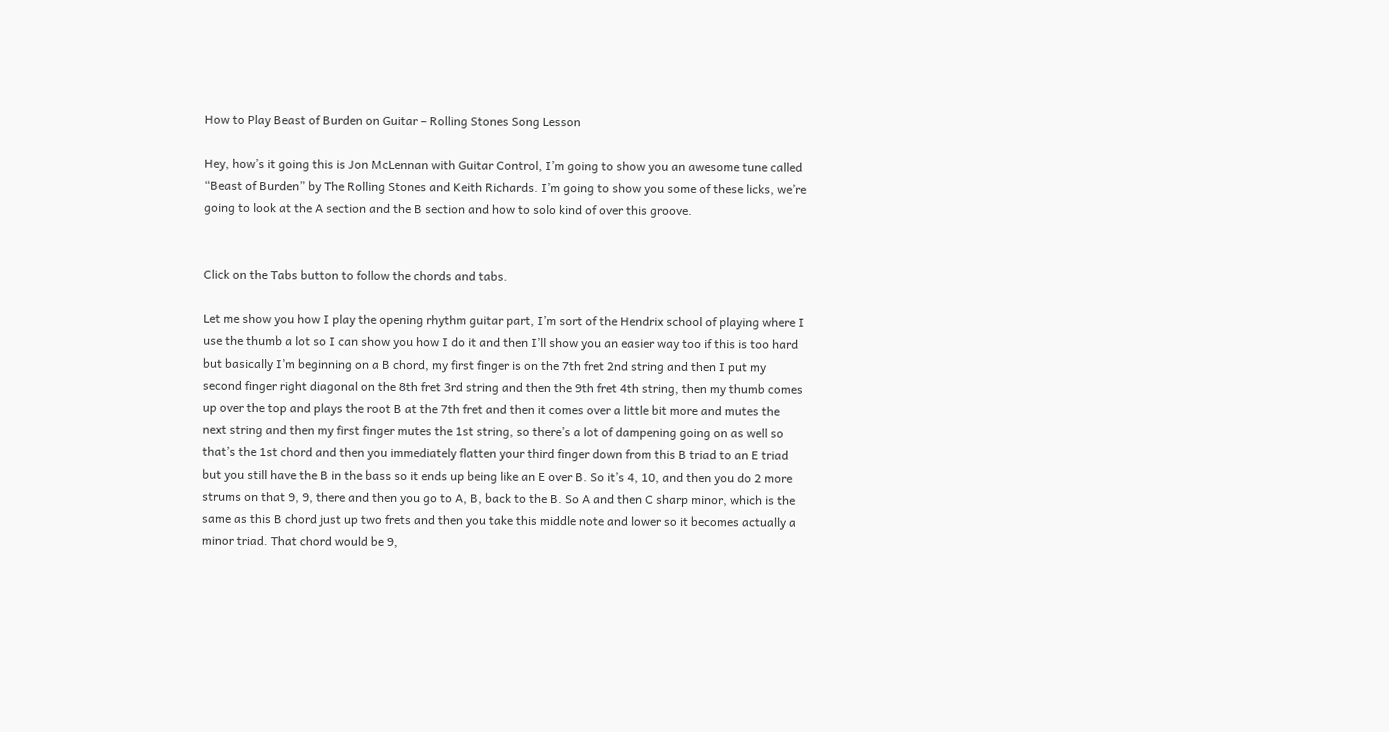How to Play Beast of Burden on Guitar – Rolling Stones Song Lesson

Hey, how’s it going this is Jon McLennan with Guitar Control, I’m going to show you an awesome tune called “Beast of Burden” by The Rolling Stones and Keith Richards. I’m going to show you some of these licks, we’re going to look at the A section and the B section and how to solo kind of over this groove.


Click on the Tabs button to follow the chords and tabs.

Let me show you how I play the opening rhythm guitar part, I’m sort of the Hendrix school of playing where I use the thumb a lot so I can show you how I do it and then I’ll show you an easier way too if this is too hard but basically I’m beginning on a B chord, my first finger is on the 7th fret 2nd string and then I put my second finger right diagonal on the 8th fret 3rd string and then the 9th fret 4th string, then my thumb comes up over the top and plays the root B at the 7th fret and then it comes over a little bit more and mutes the next string and then my first finger mutes the 1st string, so there’s a lot of dampening going on as well so that’s the 1st chord and then you immediately flatten your third finger down from this B triad to an E triad but you still have the B in the bass so it ends up being like an E over B. So it’s 4, 10, and then you do 2 more strums on that 9, 9, there and then you go to A, B, back to the B. So A and then C sharp minor, which is the same as this B chord just up two frets and then you take this middle note and lower so it becomes actually a minor triad. That chord would be 9,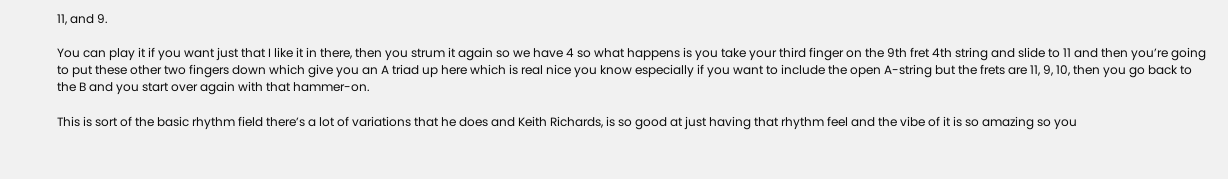11, and 9.

You can play it if you want just that I like it in there, then you strum it again so we have 4 so what happens is you take your third finger on the 9th fret 4th string and slide to 11 and then you’re going to put these other two fingers down which give you an A triad up here which is real nice you know especially if you want to include the open A-string but the frets are 11, 9, 10, then you go back to the B and you start over again with that hammer-on.

This is sort of the basic rhythm field there’s a lot of variations that he does and Keith Richards, is so good at just having that rhythm feel and the vibe of it is so amazing so you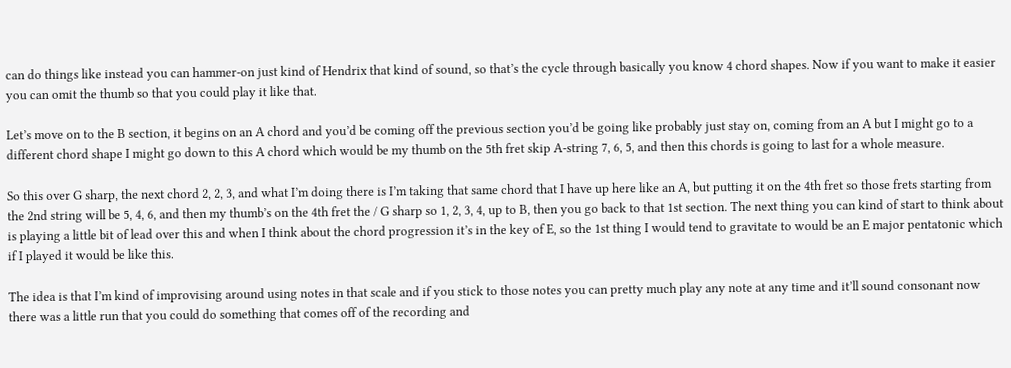can do things like instead you can hammer-on just kind of Hendrix that kind of sound, so that’s the cycle through basically you know 4 chord shapes. Now if you want to make it easier you can omit the thumb so that you could play it like that.

Let’s move on to the B section, it begins on an A chord and you’d be coming off the previous section you’d be going like probably just stay on, coming from an A but I might go to a different chord shape I might go down to this A chord which would be my thumb on the 5th fret skip A-string 7, 6, 5, and then this chords is going to last for a whole measure.

So this over G sharp, the next chord 2, 2, 3, and what I’m doing there is I’m taking that same chord that I have up here like an A, but putting it on the 4th fret so those frets starting from the 2nd string will be 5, 4, 6, and then my thumb’s on the 4th fret the / G sharp so 1, 2, 3, 4, up to B, then you go back to that 1st section. The next thing you can kind of start to think about is playing a little bit of lead over this and when I think about the chord progression it’s in the key of E, so the 1st thing I would tend to gravitate to would be an E major pentatonic which if I played it would be like this.

The idea is that I’m kind of improvising around using notes in that scale and if you stick to those notes you can pretty much play any note at any time and it’ll sound consonant now there was a little run that you could do something that comes off of the recording and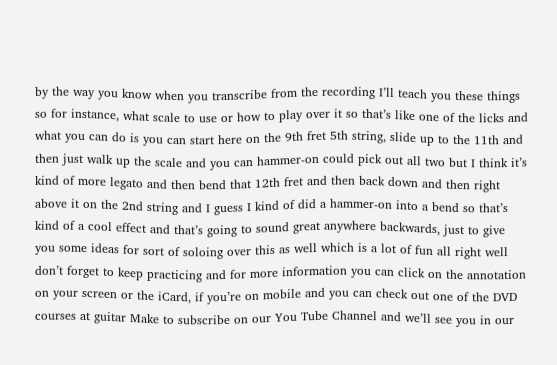by the way you know when you transcribe from the recording I’ll teach you these things so for instance, what scale to use or how to play over it so that’s like one of the licks and what you can do is you can start here on the 9th fret 5th string, slide up to the 11th and then just walk up the scale and you can hammer-on could pick out all two but I think it’s kind of more legato and then bend that 12th fret and then back down and then right above it on the 2nd string and I guess I kind of did a hammer-on into a bend so that’s kind of a cool effect and that’s going to sound great anywhere backwards, just to give you some ideas for sort of soloing over this as well which is a lot of fun all right well don’t forget to keep practicing and for more information you can click on the annotation on your screen or the iCard, if you’re on mobile and you can check out one of the DVD courses at guitar Make to subscribe on our You Tube Channel and we’ll see you in our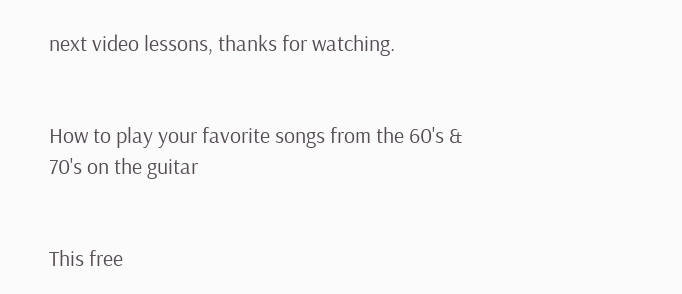next video lessons, thanks for watching.


How to play your favorite songs from the 60's & 70's on the guitar


This free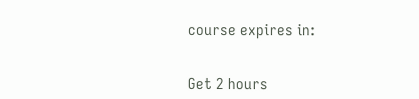course expires in:


Get 2 hours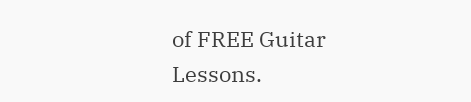of FREE Guitar Lessons.